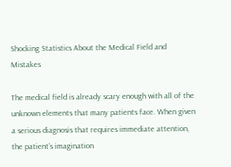Shocking Statistics About the Medical Field and Mistakes

The medical field is already scary enough with all of the unknown elements that many patients face. When given a serious diagnosis that requires immediate attention, the patient’s imagination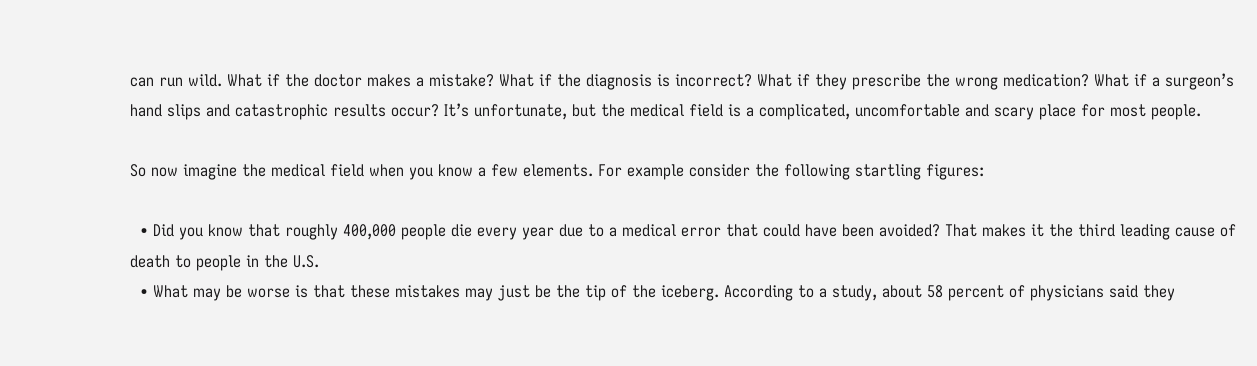can run wild. What if the doctor makes a mistake? What if the diagnosis is incorrect? What if they prescribe the wrong medication? What if a surgeon’s hand slips and catastrophic results occur? It’s unfortunate, but the medical field is a complicated, uncomfortable and scary place for most people.

So now imagine the medical field when you know a few elements. For example consider the following startling figures:

  • Did you know that roughly 400,000 people die every year due to a medical error that could have been avoided? That makes it the third leading cause of death to people in the U.S.
  • What may be worse is that these mistakes may just be the tip of the iceberg. According to a study, about 58 percent of physicians said they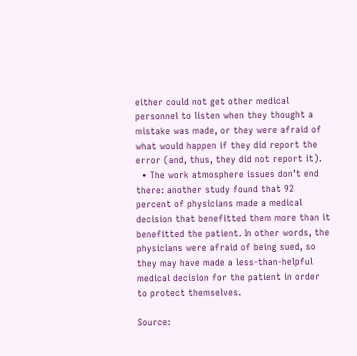either could not get other medical personnel to listen when they thought a mistake was made, or they were afraid of what would happen if they did report the error (and, thus, they did not report it).
  • The work atmosphere issues don’t end there: another study found that 92 percent of physicians made a medical decision that benefitted them more than it benefitted the patient. In other words, the physicians were afraid of being sued, so they may have made a less-than-helpful medical decision for the patient in order to protect themselves.

Source: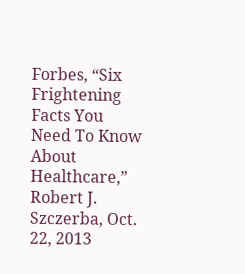Forbes, “Six Frightening Facts You Need To Know About Healthcare,” Robert J. Szczerba, Oct. 22, 2013